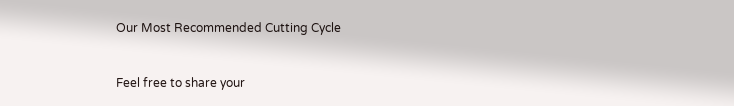Our Most Recommended Cutting Cycle


Feel free to share your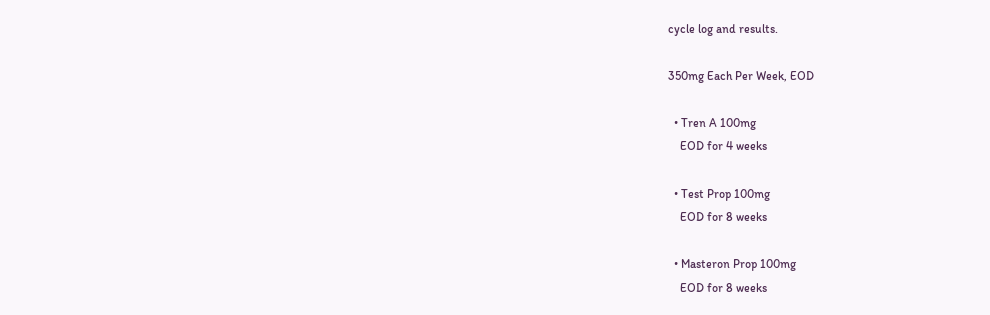cycle log and results.

350mg Each Per Week, EOD

  • Tren A 100mg
    EOD for 4 weeks

  • Test Prop 100mg
    EOD for 8 weeks

  • Masteron Prop 100mg
    EOD for 8 weeks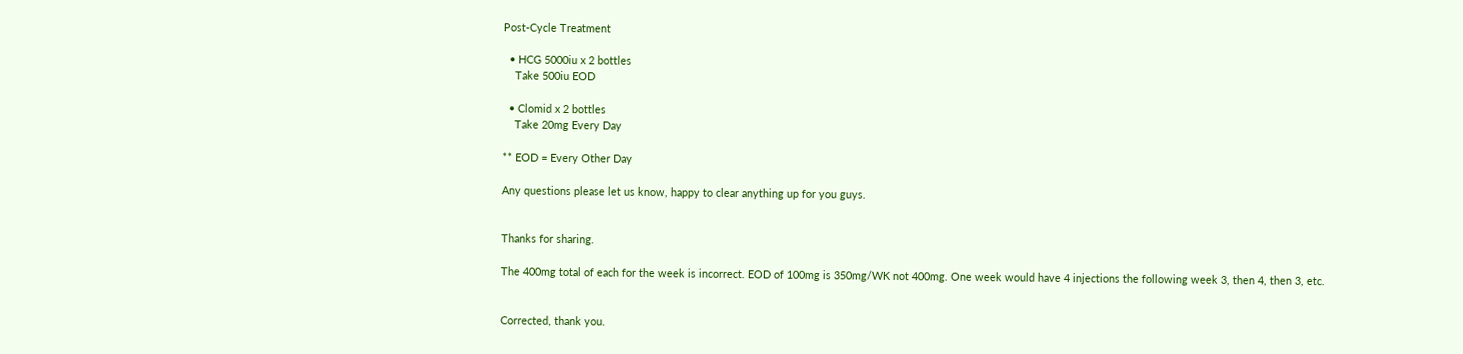Post-Cycle Treatment

  • HCG 5000iu x 2 bottles
    Take 500iu EOD

  • Clomid x 2 bottles
    Take 20mg Every Day

** EOD = Every Other Day

Any questions please let us know, happy to clear anything up for you guys.


Thanks for sharing.

The 400mg total of each for the week is incorrect. EOD of 100mg is 350mg/WK not 400mg. One week would have 4 injections the following week 3, then 4, then 3, etc.


Corrected, thank you.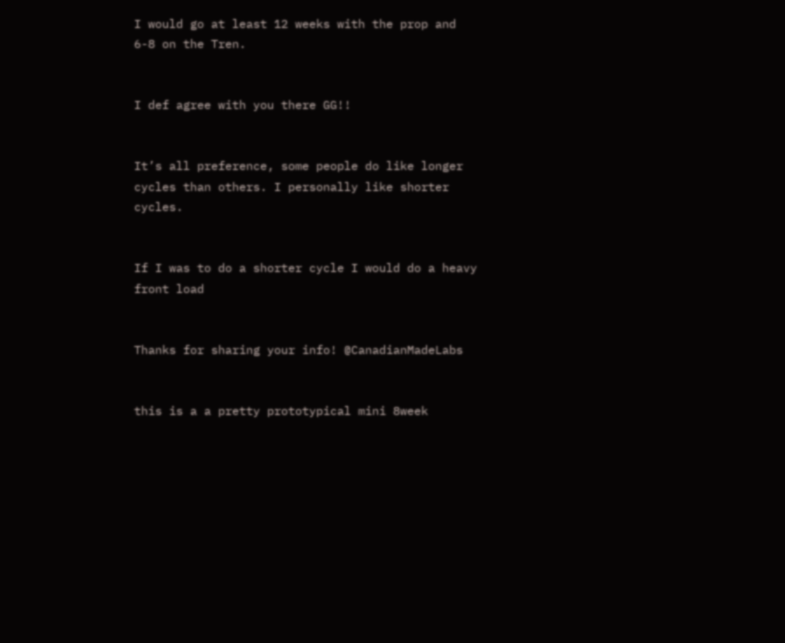I would go at least 12 weeks with the prop and 6-8 on the Tren.


I def agree with you there GG!!


It’s all preference, some people do like longer cycles than others. I personally like shorter cycles.


If I was to do a shorter cycle I would do a heavy front load


Thanks for sharing your info! @CanadianMadeLabs


this is a a pretty prototypical mini 8week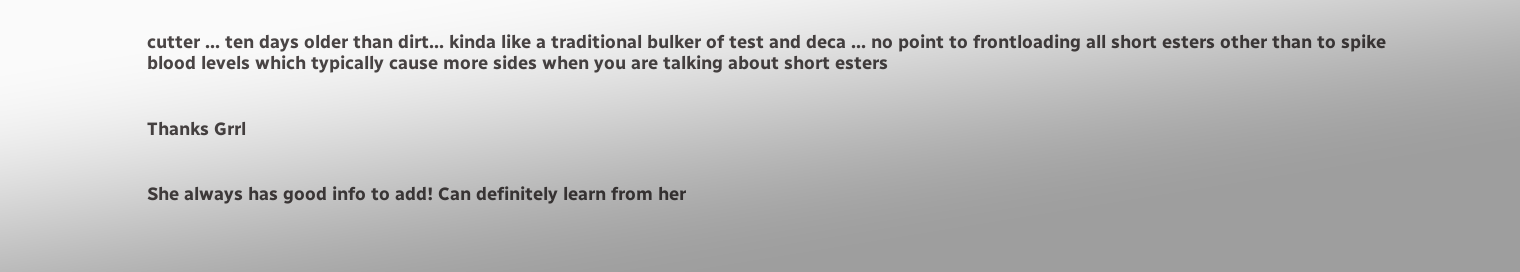cutter … ten days older than dirt… kinda like a traditional bulker of test and deca … no point to frontloading all short esters other than to spike blood levels which typically cause more sides when you are talking about short esters


Thanks Grrl


She always has good info to add! Can definitely learn from her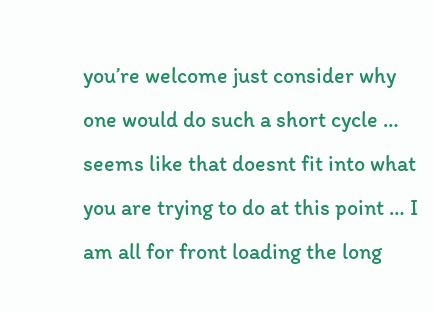you’re welcome just consider why one would do such a short cycle … seems like that doesnt fit into what you are trying to do at this point … I am all for front loading the long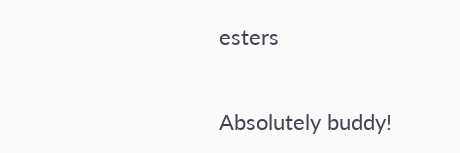esters


Absolutely buddy!